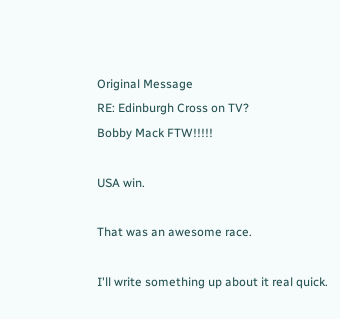Original Message
RE: Edinburgh Cross on TV?
Bobby Mack FTW!!!!!

USA win.

That was an awesome race.

I'll write something up about it real quick.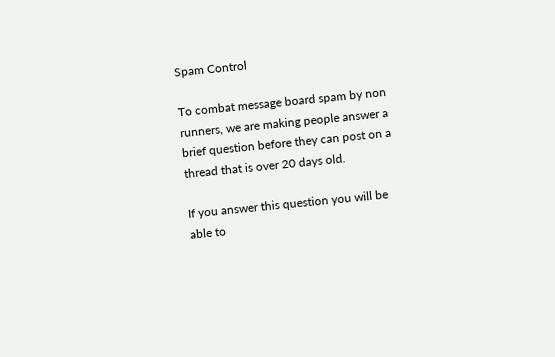Spam Control

To combat message board spam by non runners, we are making people answer a brief question before they can post on a thread that is over 20 days old.

If you answer this question you will be able to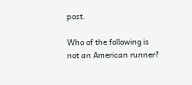post.

Who of the following is not an American runner?